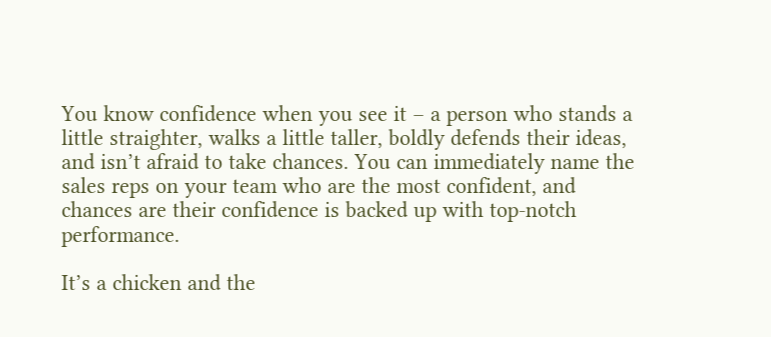You know confidence when you see it – a person who stands a little straighter, walks a little taller, boldly defends their ideas, and isn’t afraid to take chances. You can immediately name the sales reps on your team who are the most confident, and chances are their confidence is backed up with top-notch performance.

It’s a chicken and the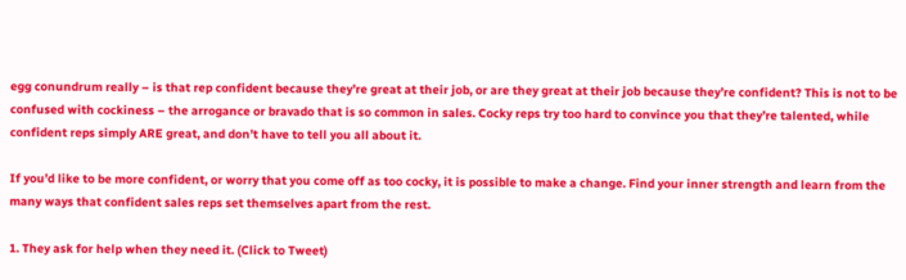egg conundrum really – is that rep confident because they’re great at their job, or are they great at their job because they’re confident? This is not to be confused with cockiness – the arrogance or bravado that is so common in sales. Cocky reps try too hard to convince you that they’re talented, while confident reps simply ARE great, and don’t have to tell you all about it.

If you’d like to be more confident, or worry that you come off as too cocky, it is possible to make a change. Find your inner strength and learn from the many ways that confident sales reps set themselves apart from the rest.

1. They ask for help when they need it. (Click to Tweet)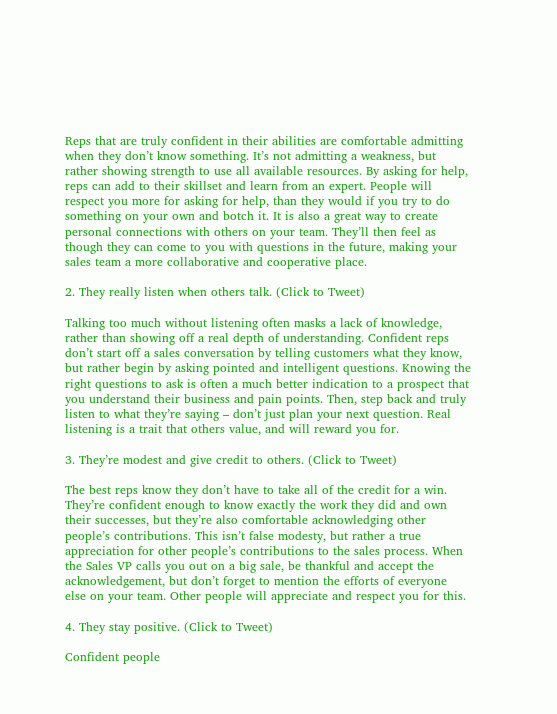Reps that are truly confident in their abilities are comfortable admitting when they don’t know something. It’s not admitting a weakness, but rather showing strength to use all available resources. By asking for help, reps can add to their skillset and learn from an expert. People will respect you more for asking for help, than they would if you try to do something on your own and botch it. It is also a great way to create personal connections with others on your team. They’ll then feel as though they can come to you with questions in the future, making your sales team a more collaborative and cooperative place.

2. They really listen when others talk. (Click to Tweet)

Talking too much without listening often masks a lack of knowledge, rather than showing off a real depth of understanding. Confident reps don’t start off a sales conversation by telling customers what they know, but rather begin by asking pointed and intelligent questions. Knowing the right questions to ask is often a much better indication to a prospect that you understand their business and pain points. Then, step back and truly listen to what they’re saying – don’t just plan your next question. Real listening is a trait that others value, and will reward you for.

3. They’re modest and give credit to others. (Click to Tweet)

The best reps know they don’t have to take all of the credit for a win. They’re confident enough to know exactly the work they did and own their successes, but they’re also comfortable acknowledging other people’s contributions. This isn’t false modesty, but rather a true appreciation for other people’s contributions to the sales process. When the Sales VP calls you out on a big sale, be thankful and accept the acknowledgement, but don’t forget to mention the efforts of everyone else on your team. Other people will appreciate and respect you for this.

4. They stay positive. (Click to Tweet)

Confident people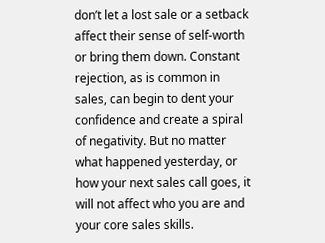don’t let a lost sale or a setback affect their sense of self-worth or bring them down. Constant rejection, as is common in sales, can begin to dent your confidence and create a spiral of negativity. But no matter what happened yesterday, or how your next sales call goes, it will not affect who you are and your core sales skills.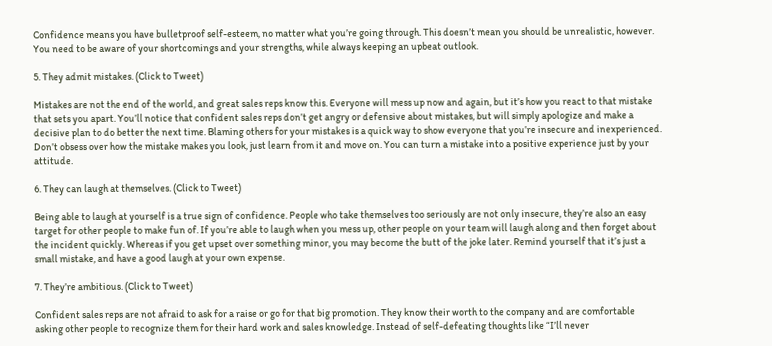Confidence means you have bulletproof self-esteem, no matter what you’re going through. This doesn’t mean you should be unrealistic, however. You need to be aware of your shortcomings and your strengths, while always keeping an upbeat outlook.

5. They admit mistakes. (Click to Tweet)

Mistakes are not the end of the world, and great sales reps know this. Everyone will mess up now and again, but it’s how you react to that mistake that sets you apart. You’ll notice that confident sales reps don’t get angry or defensive about mistakes, but will simply apologize and make a decisive plan to do better the next time. Blaming others for your mistakes is a quick way to show everyone that you’re insecure and inexperienced. Don’t obsess over how the mistake makes you look, just learn from it and move on. You can turn a mistake into a positive experience just by your attitude.

6. They can laugh at themselves. (Click to Tweet)

Being able to laugh at yourself is a true sign of confidence. People who take themselves too seriously are not only insecure, they’re also an easy target for other people to make fun of. If you’re able to laugh when you mess up, other people on your team will laugh along and then forget about the incident quickly. Whereas if you get upset over something minor, you may become the butt of the joke later. Remind yourself that it’s just a small mistake, and have a good laugh at your own expense.

7. They’re ambitious. (Click to Tweet)

Confident sales reps are not afraid to ask for a raise or go for that big promotion. They know their worth to the company and are comfortable asking other people to recognize them for their hard work and sales knowledge. Instead of self-defeating thoughts like “I’ll never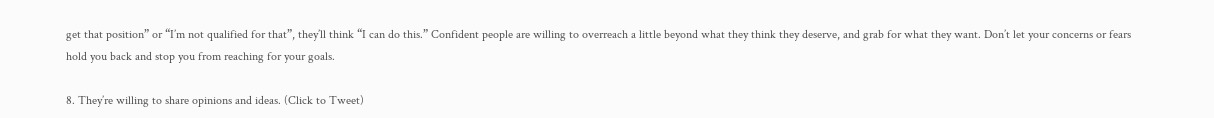get that position” or “I’m not qualified for that”, they’ll think “I can do this.” Confident people are willing to overreach a little beyond what they think they deserve, and grab for what they want. Don’t let your concerns or fears hold you back and stop you from reaching for your goals.

8. They’re willing to share opinions and ideas. (Click to Tweet)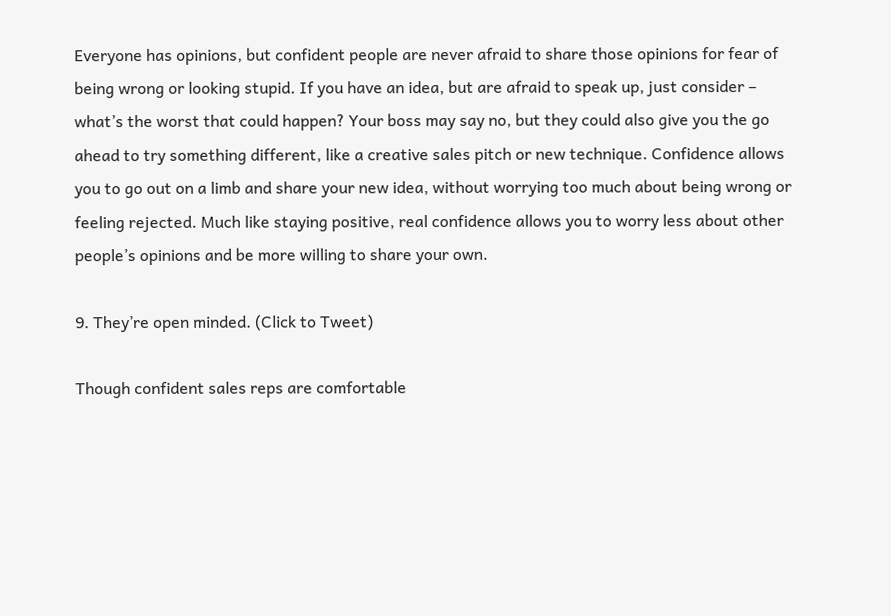Everyone has opinions, but confident people are never afraid to share those opinions for fear of being wrong or looking stupid. If you have an idea, but are afraid to speak up, just consider – what’s the worst that could happen? Your boss may say no, but they could also give you the go ahead to try something different, like a creative sales pitch or new technique. Confidence allows you to go out on a limb and share your new idea, without worrying too much about being wrong or feeling rejected. Much like staying positive, real confidence allows you to worry less about other people’s opinions and be more willing to share your own.

9. They’re open minded. (Click to Tweet)

Though confident sales reps are comfortable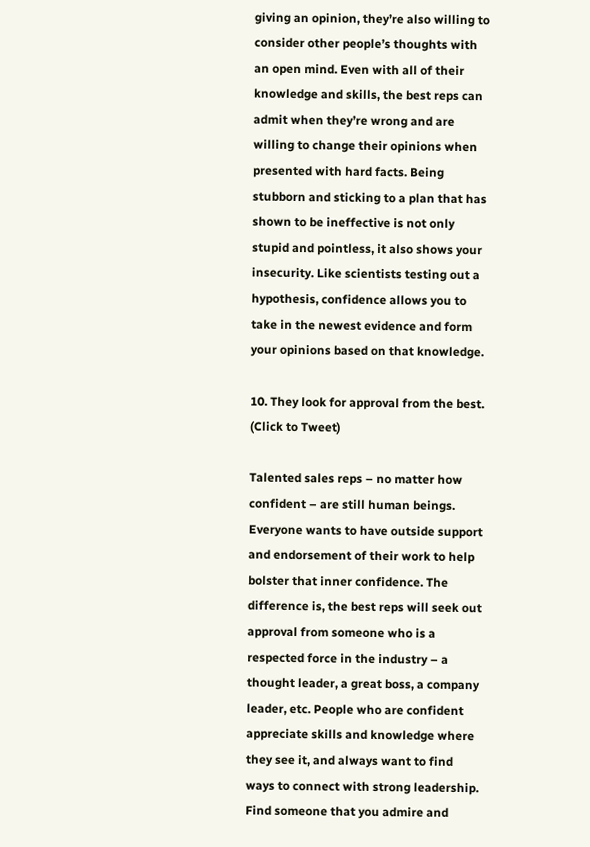giving an opinion, they’re also willing to consider other people’s thoughts with an open mind. Even with all of their knowledge and skills, the best reps can admit when they’re wrong and are willing to change their opinions when presented with hard facts. Being stubborn and sticking to a plan that has shown to be ineffective is not only stupid and pointless, it also shows your insecurity. Like scientists testing out a hypothesis, confidence allows you to take in the newest evidence and form your opinions based on that knowledge.

10. They look for approval from the best. (Click to Tweet)

Talented sales reps – no matter how confident – are still human beings. Everyone wants to have outside support and endorsement of their work to help bolster that inner confidence. The difference is, the best reps will seek out approval from someone who is a respected force in the industry – a thought leader, a great boss, a company leader, etc. People who are confident appreciate skills and knowledge where they see it, and always want to find ways to connect with strong leadership. Find someone that you admire and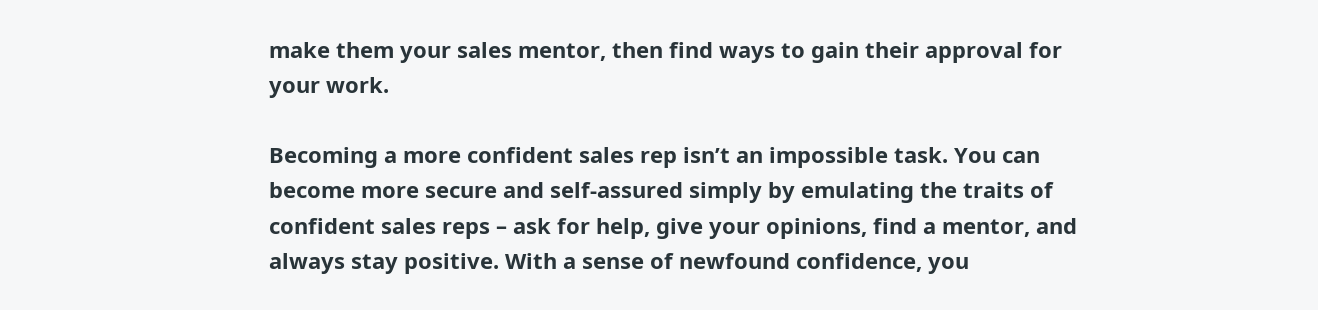make them your sales mentor, then find ways to gain their approval for your work.

Becoming a more confident sales rep isn’t an impossible task. You can become more secure and self-assured simply by emulating the traits of confident sales reps – ask for help, give your opinions, find a mentor, and always stay positive. With a sense of newfound confidence, you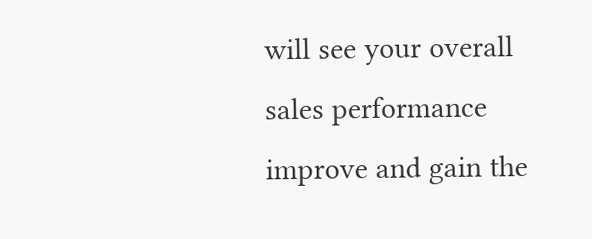will see your overall sales performance improve and gain the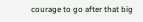courage to go after that big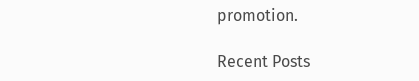promotion.

Recent Posts